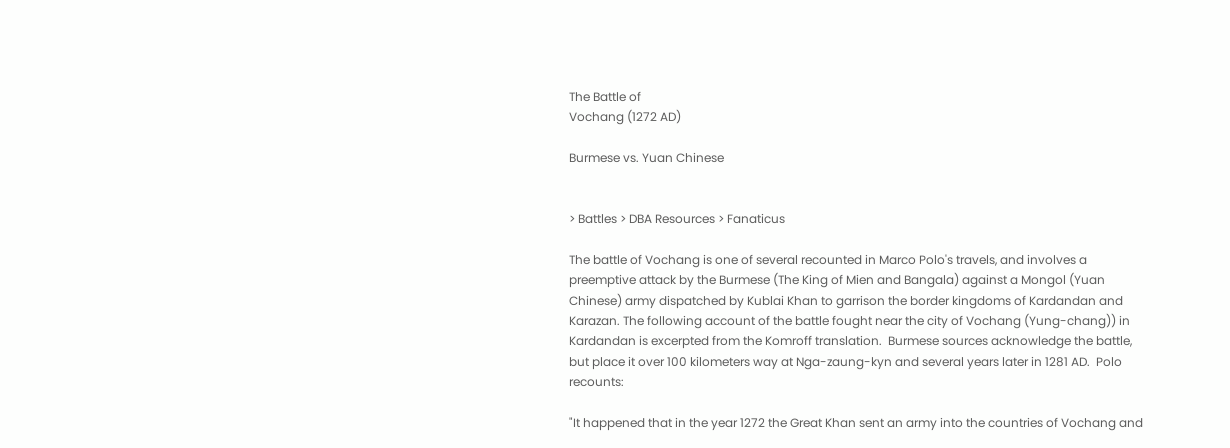The Battle of
Vochang (1272 AD)

Burmese vs. Yuan Chinese


> Battles > DBA Resources > Fanaticus

The battle of Vochang is one of several recounted in Marco Polo's travels, and involves a preemptive attack by the Burmese (The King of Mien and Bangala) against a Mongol (Yuan Chinese) army dispatched by Kublai Khan to garrison the border kingdoms of Kardandan and Karazan. The following account of the battle fought near the city of Vochang (Yung-chang)) in Kardandan is excerpted from the Komroff translation.  Burmese sources acknowledge the battle, but place it over 100 kilometers way at Nga-zaung-kyn and several years later in 1281 AD.  Polo recounts:

"It happened that in the year 1272 the Great Khan sent an army into the countries of Vochang and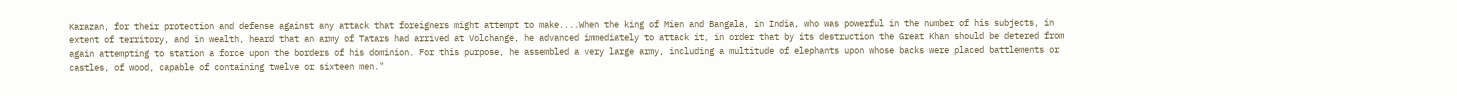Karazan, for their protection and defense against any attack that foreigners might attempt to make....When the king of Mien and Bangala, in India, who was powerful in the number of his subjects, in extent of territory, and in wealth, heard that an army of Tatars had arrived at Volchange, he advanced immediately to attack it, in order that by its destruction the Great Khan should be detered from again attempting to station a force upon the borders of his dominion. For this purpose, he assembled a very large army, including a multitude of elephants upon whose backs were placed battlements or castles, of wood, capable of containing twelve or sixteen men."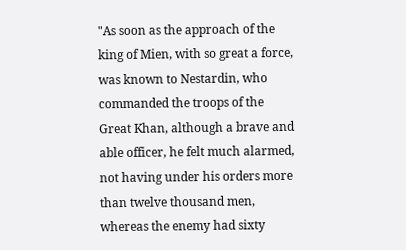"As soon as the approach of the king of Mien, with so great a force, was known to Nestardin, who commanded the troops of the Great Khan, although a brave and able officer, he felt much alarmed, not having under his orders more than twelve thousand men, whereas the enemy had sixty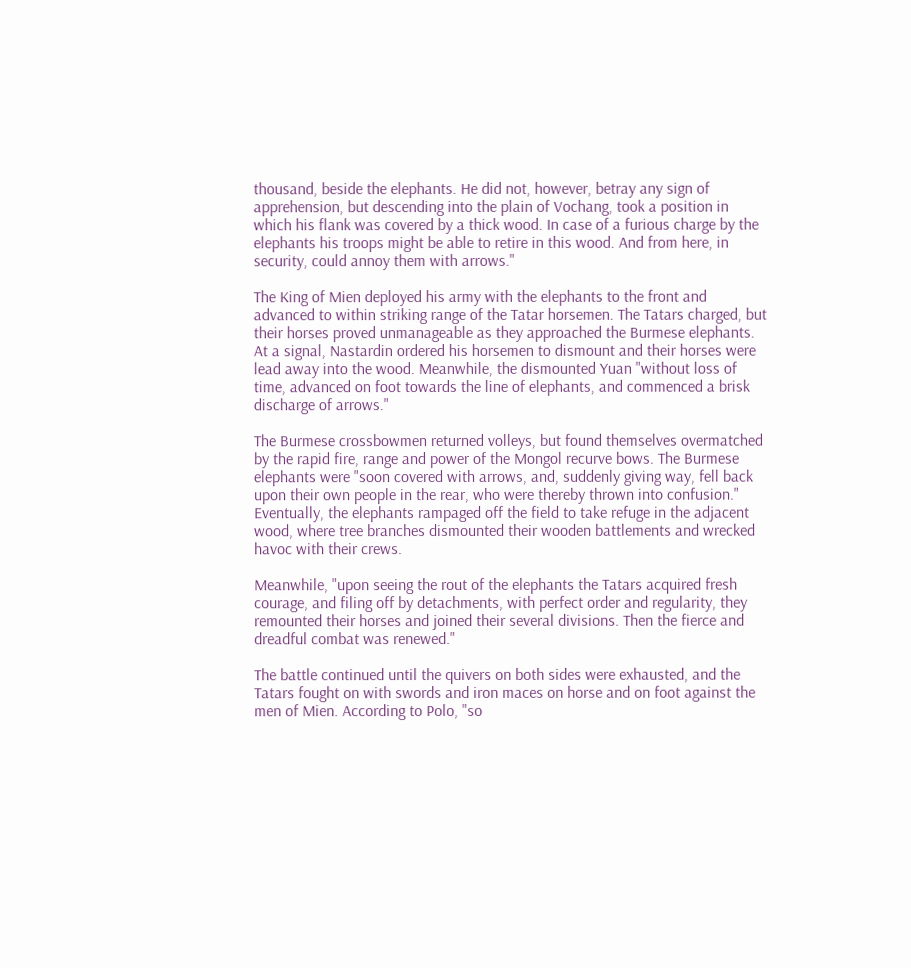thousand, beside the elephants. He did not, however, betray any sign of apprehension, but descending into the plain of Vochang, took a position in which his flank was covered by a thick wood. In case of a furious charge by the elephants his troops might be able to retire in this wood. And from here, in security, could annoy them with arrows."

The King of Mien deployed his army with the elephants to the front and advanced to within striking range of the Tatar horsemen. The Tatars charged, but their horses proved unmanageable as they approached the Burmese elephants. At a signal, Nastardin ordered his horsemen to dismount and their horses were lead away into the wood. Meanwhile, the dismounted Yuan "without loss of time, advanced on foot towards the line of elephants, and commenced a brisk discharge of arrows."

The Burmese crossbowmen returned volleys, but found themselves overmatched by the rapid fire, range and power of the Mongol recurve bows. The Burmese elephants were "soon covered with arrows, and, suddenly giving way, fell back upon their own people in the rear, who were thereby thrown into confusion." Eventually, the elephants rampaged off the field to take refuge in the adjacent wood, where tree branches dismounted their wooden battlements and wrecked havoc with their crews.

Meanwhile, "upon seeing the rout of the elephants the Tatars acquired fresh courage, and filing off by detachments, with perfect order and regularity, they remounted their horses and joined their several divisions. Then the fierce and dreadful combat was renewed."

The battle continued until the quivers on both sides were exhausted, and the Tatars fought on with swords and iron maces on horse and on foot against the men of Mien. According to Polo, "so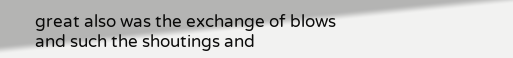great also was the exchange of blows and such the shoutings and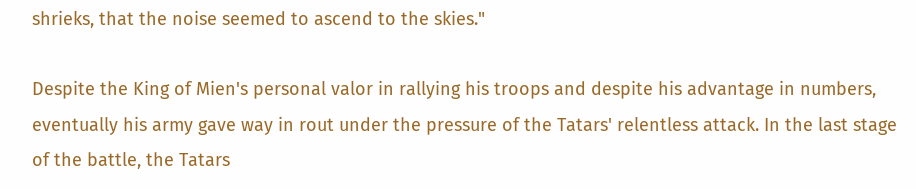shrieks, that the noise seemed to ascend to the skies."

Despite the King of Mien's personal valor in rallying his troops and despite his advantage in numbers, eventually his army gave way in rout under the pressure of the Tatars' relentless attack. In the last stage of the battle, the Tatars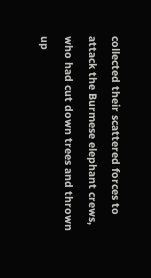collected their scattered forces to attack the Burmese elephant crews, who had cut down trees and thrown up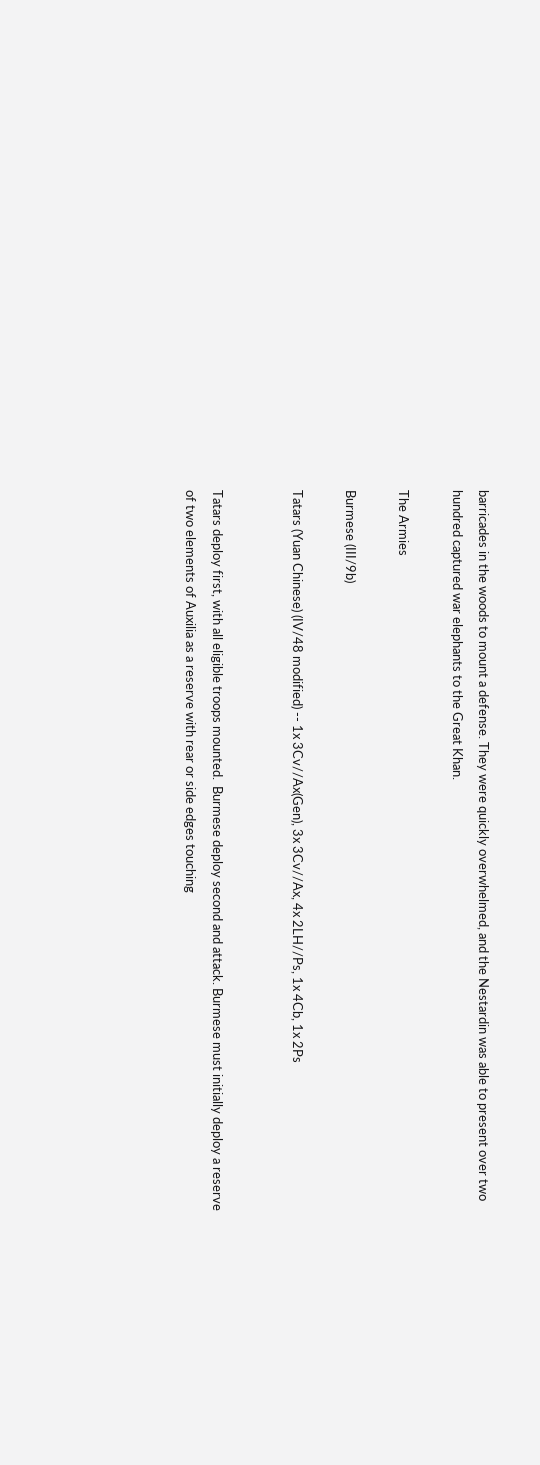barricades in the woods to mount a defense. They were quickly overwhelmed, and the Nestardin was able to present over two hundred captured war elephants to the Great Khan.

The Armies

Burmese (III/9b)

Tatars (Yuan Chinese) (IV/48 modified) -- 1x 3Cv//Ax(Gen), 3x 3Cv//Ax, 4x 2LH//Ps, 1x 4Cb, 1x 2Ps


Tatars deploy first, with all eligible troops mounted.  Burmese deploy second and attack. Burmese must initially deploy a reserve of two elements of Auxilia as a reserve with rear or side edges touching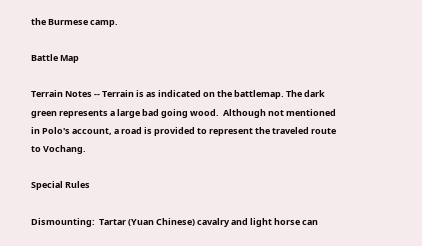the Burmese camp.

Battle Map

Terrain Notes -- Terrain is as indicated on the battlemap. The dark green represents a large bad going wood.  Although not mentioned in Polo's account, a road is provided to represent the traveled route to Vochang.

Special Rules

Dismounting:  Tartar (Yuan Chinese) cavalry and light horse can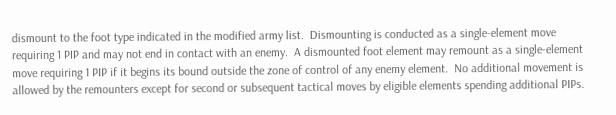dismount to the foot type indicated in the modified army list.  Dismounting is conducted as a single-element move requiring 1 PIP and may not end in contact with an enemy.  A dismounted foot element may remount as a single-element move requiring 1 PIP if it begins its bound outside the zone of control of any enemy element.  No additional movement is allowed by the remounters except for second or subsequent tactical moves by eligible elements spending additional PIPs.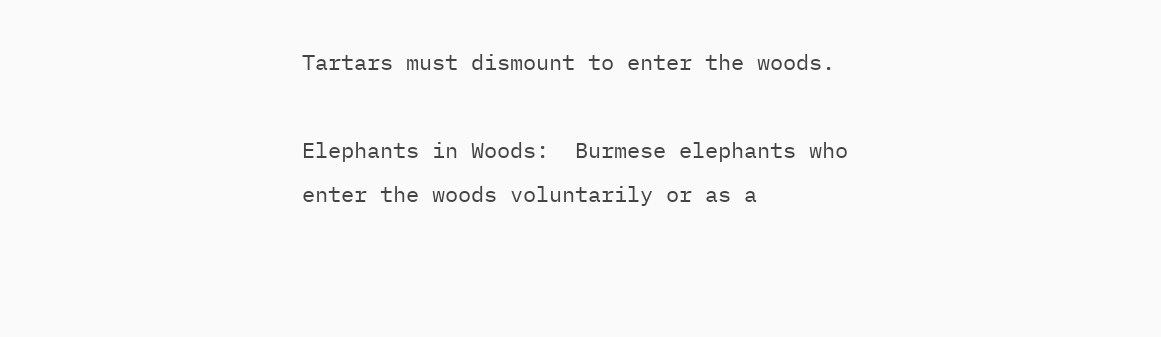Tartars must dismount to enter the woods.

Elephants in Woods:  Burmese elephants who enter the woods voluntarily or as a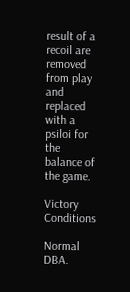result of a recoil are removed from play and replaced with a psiloi for the balance of the game.

Victory Conditions

Normal DBA.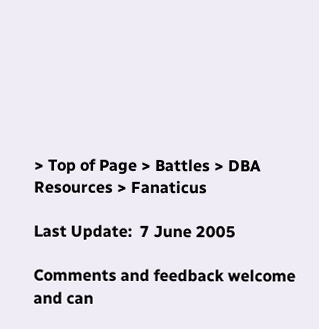> Top of Page > Battles > DBA Resources > Fanaticus

Last Update:  7 June 2005

Comments and feedback welcome
and can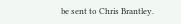be sent to Chris Brantley.